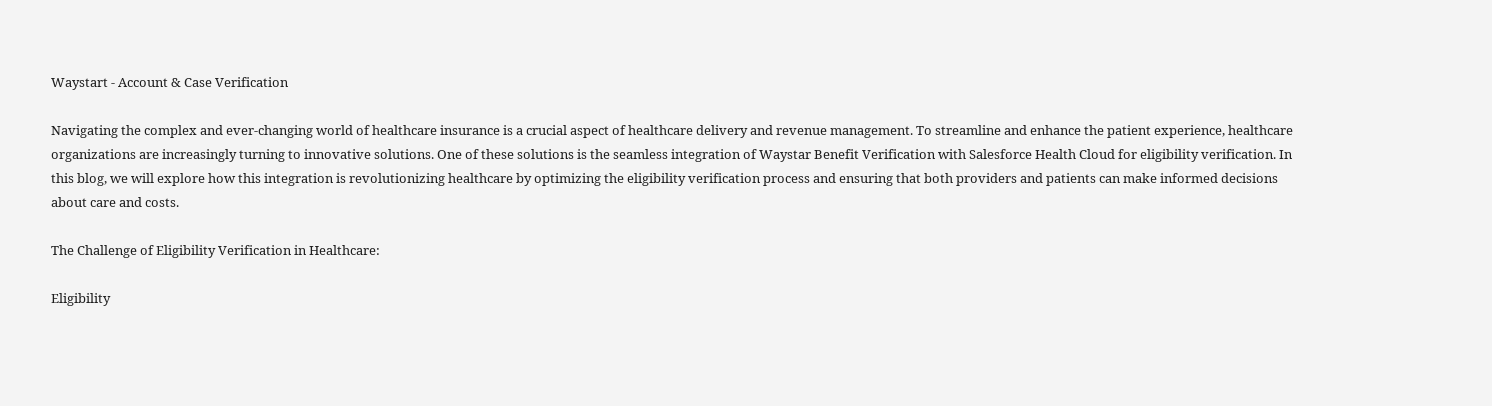Waystart - Account & Case Verification

Navigating the complex and ever-changing world of healthcare insurance is a crucial aspect of healthcare delivery and revenue management. To streamline and enhance the patient experience, healthcare organizations are increasingly turning to innovative solutions. One of these solutions is the seamless integration of Waystar Benefit Verification with Salesforce Health Cloud for eligibility verification. In this blog, we will explore how this integration is revolutionizing healthcare by optimizing the eligibility verification process and ensuring that both providers and patients can make informed decisions about care and costs.

The Challenge of Eligibility Verification in Healthcare:

Eligibility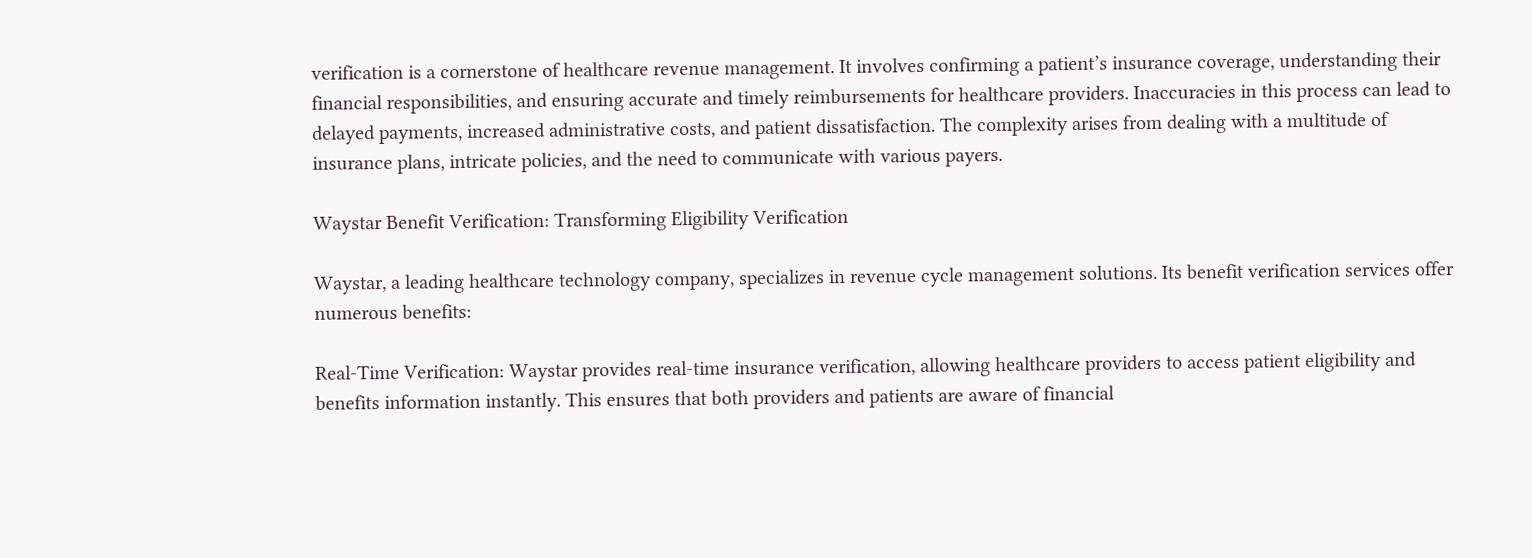verification is a cornerstone of healthcare revenue management. It involves confirming a patient’s insurance coverage, understanding their financial responsibilities, and ensuring accurate and timely reimbursements for healthcare providers. Inaccuracies in this process can lead to delayed payments, increased administrative costs, and patient dissatisfaction. The complexity arises from dealing with a multitude of insurance plans, intricate policies, and the need to communicate with various payers.

Waystar Benefit Verification: Transforming Eligibility Verification

Waystar, a leading healthcare technology company, specializes in revenue cycle management solutions. Its benefit verification services offer numerous benefits:

Real-Time Verification: Waystar provides real-time insurance verification, allowing healthcare providers to access patient eligibility and benefits information instantly. This ensures that both providers and patients are aware of financial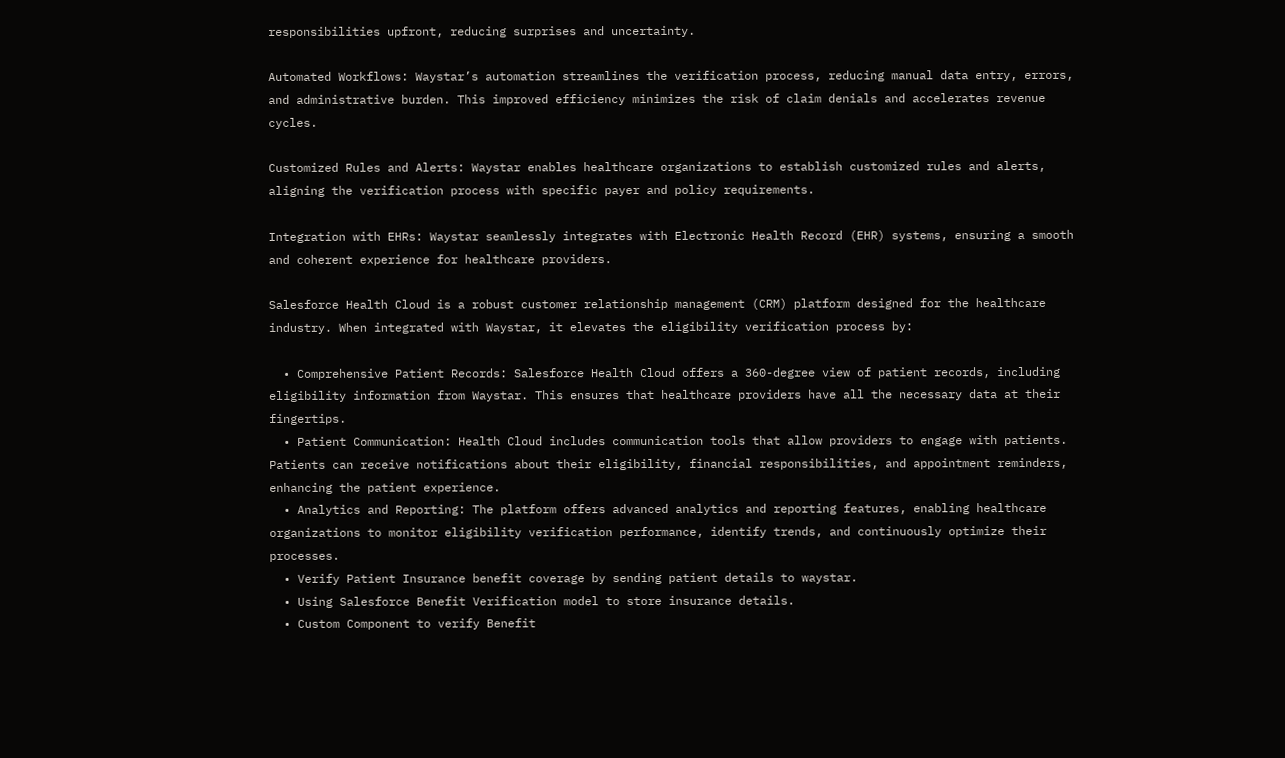responsibilities upfront, reducing surprises and uncertainty.

Automated Workflows: Waystar’s automation streamlines the verification process, reducing manual data entry, errors, and administrative burden. This improved efficiency minimizes the risk of claim denials and accelerates revenue cycles.

Customized Rules and Alerts: Waystar enables healthcare organizations to establish customized rules and alerts, aligning the verification process with specific payer and policy requirements.

Integration with EHRs: Waystar seamlessly integrates with Electronic Health Record (EHR) systems, ensuring a smooth and coherent experience for healthcare providers.

Salesforce Health Cloud is a robust customer relationship management (CRM) platform designed for the healthcare industry. When integrated with Waystar, it elevates the eligibility verification process by:

  • Comprehensive Patient Records: Salesforce Health Cloud offers a 360-degree view of patient records, including eligibility information from Waystar. This ensures that healthcare providers have all the necessary data at their fingertips.
  • Patient Communication: Health Cloud includes communication tools that allow providers to engage with patients. Patients can receive notifications about their eligibility, financial responsibilities, and appointment reminders, enhancing the patient experience.
  • Analytics and Reporting: The platform offers advanced analytics and reporting features, enabling healthcare organizations to monitor eligibility verification performance, identify trends, and continuously optimize their processes.
  • Verify Patient Insurance benefit coverage by sending patient details to waystar.
  • Using Salesforce Benefit Verification model to store insurance details.
  • Custom Component to verify Benefit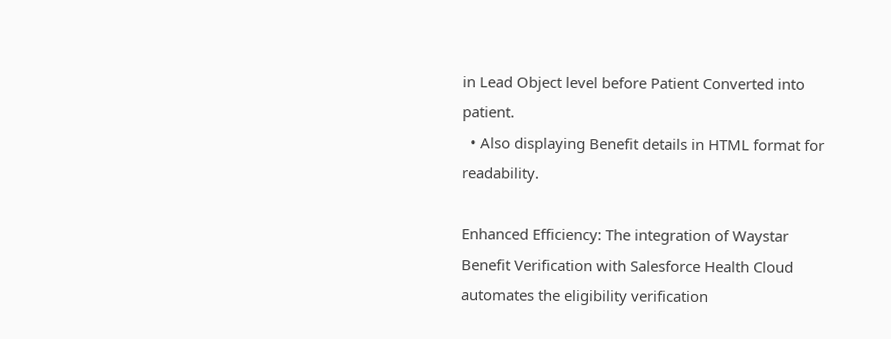in Lead Object level before Patient Converted into patient.
  • Also displaying Benefit details in HTML format for readability.

Enhanced Efficiency: The integration of Waystar Benefit Verification with Salesforce Health Cloud automates the eligibility verification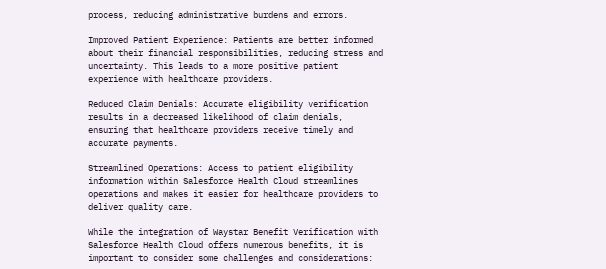process, reducing administrative burdens and errors.

Improved Patient Experience: Patients are better informed about their financial responsibilities, reducing stress and uncertainty. This leads to a more positive patient experience with healthcare providers.

Reduced Claim Denials: Accurate eligibility verification results in a decreased likelihood of claim denials, ensuring that healthcare providers receive timely and accurate payments.

Streamlined Operations: Access to patient eligibility information within Salesforce Health Cloud streamlines operations and makes it easier for healthcare providers to deliver quality care.

While the integration of Waystar Benefit Verification with Salesforce Health Cloud offers numerous benefits, it is important to consider some challenges and considerations: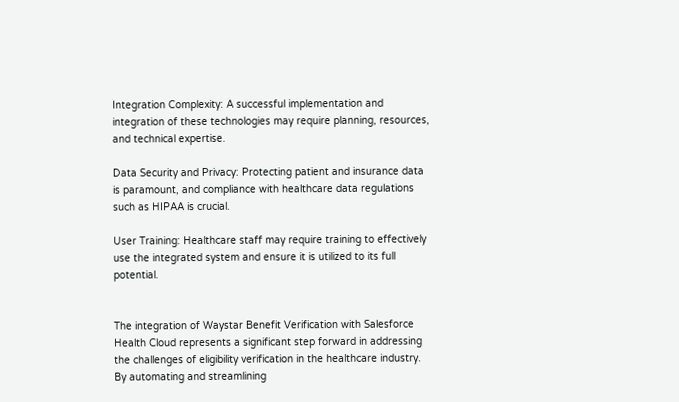Integration Complexity: A successful implementation and integration of these technologies may require planning, resources, and technical expertise.

Data Security and Privacy: Protecting patient and insurance data is paramount, and compliance with healthcare data regulations such as HIPAA is crucial.

User Training: Healthcare staff may require training to effectively use the integrated system and ensure it is utilized to its full potential.


The integration of Waystar Benefit Verification with Salesforce Health Cloud represents a significant step forward in addressing the challenges of eligibility verification in the healthcare industry. By automating and streamlining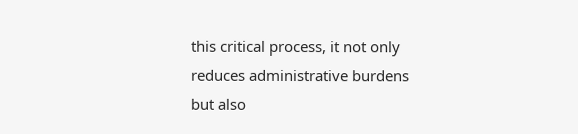this critical process, it not only reduces administrative burdens but also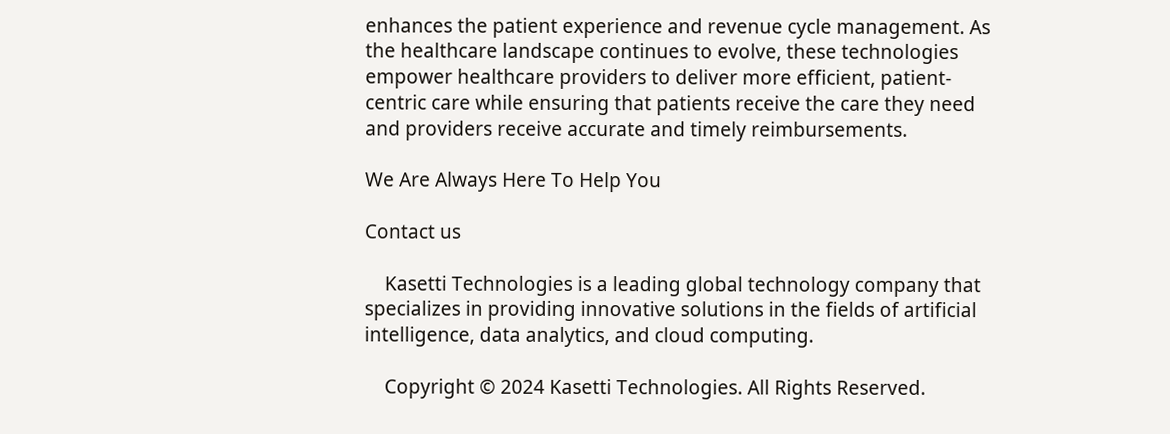enhances the patient experience and revenue cycle management. As the healthcare landscape continues to evolve, these technologies empower healthcare providers to deliver more efficient, patient-centric care while ensuring that patients receive the care they need and providers receive accurate and timely reimbursements.

We Are Always Here To Help You

Contact us

    Kasetti Technologies is a leading global technology company that specializes in providing innovative solutions in the fields of artificial intelligence, data analytics, and cloud computing.

    Copyright © 2024 Kasetti Technologies. All Rights Reserved.